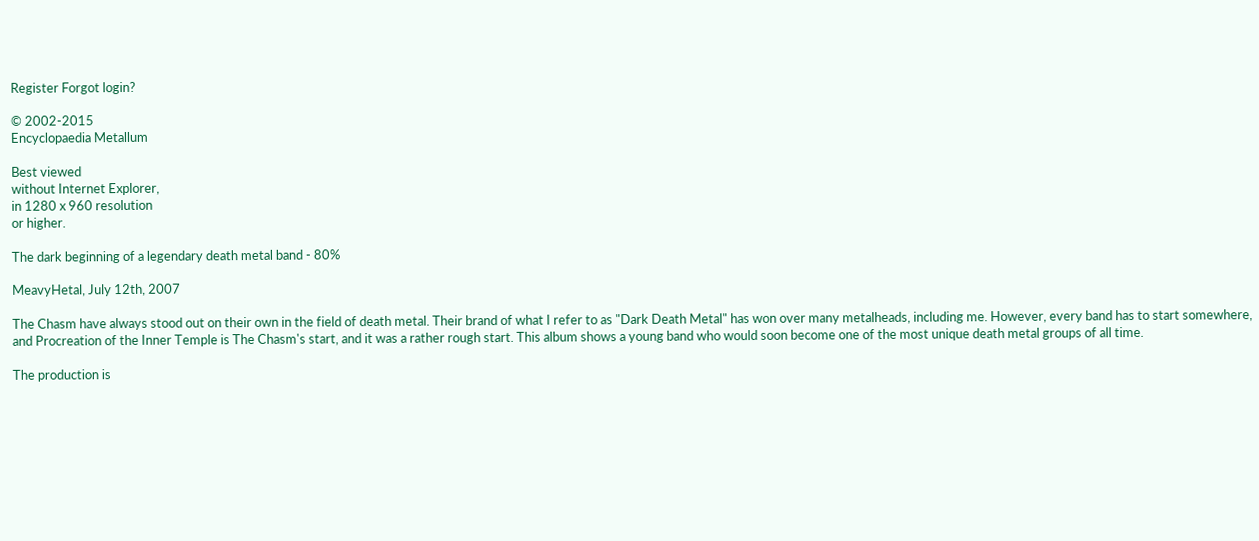Register Forgot login?

© 2002-2015
Encyclopaedia Metallum

Best viewed
without Internet Explorer,
in 1280 x 960 resolution
or higher.

The dark beginning of a legendary death metal band - 80%

MeavyHetal, July 12th, 2007

The Chasm have always stood out on their own in the field of death metal. Their brand of what I refer to as "Dark Death Metal" has won over many metalheads, including me. However, every band has to start somewhere, and Procreation of the Inner Temple is The Chasm's start, and it was a rather rough start. This album shows a young band who would soon become one of the most unique death metal groups of all time.

The production is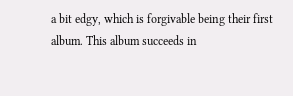a bit edgy, which is forgivable being their first album. This album succeeds in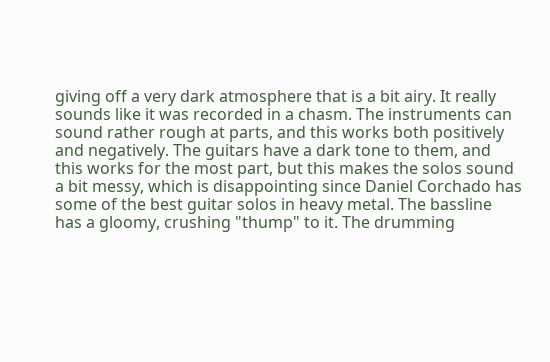giving off a very dark atmosphere that is a bit airy. It really sounds like it was recorded in a chasm. The instruments can sound rather rough at parts, and this works both positively and negatively. The guitars have a dark tone to them, and this works for the most part, but this makes the solos sound a bit messy, which is disappointing since Daniel Corchado has some of the best guitar solos in heavy metal. The bassline has a gloomy, crushing "thump" to it. The drumming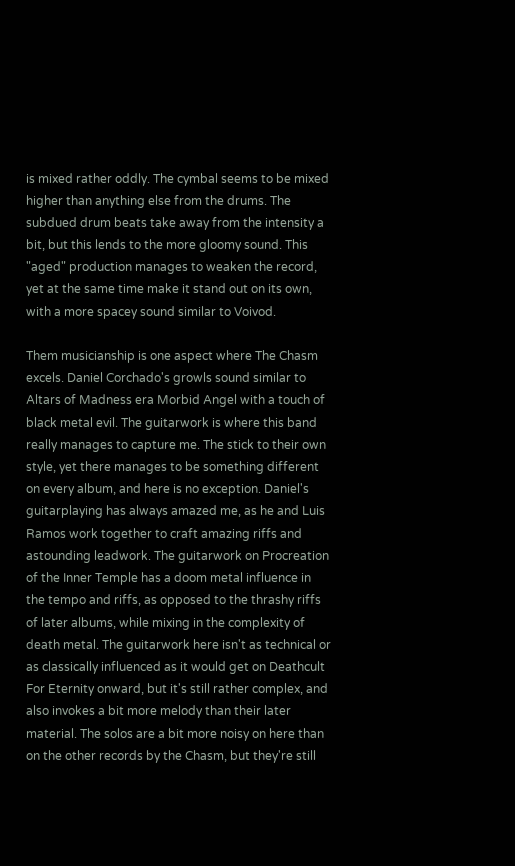is mixed rather oddly. The cymbal seems to be mixed higher than anything else from the drums. The subdued drum beats take away from the intensity a bit, but this lends to the more gloomy sound. This "aged" production manages to weaken the record, yet at the same time make it stand out on its own, with a more spacey sound similar to Voivod.

Them musicianship is one aspect where The Chasm excels. Daniel Corchado's growls sound similar to Altars of Madness era Morbid Angel with a touch of black metal evil. The guitarwork is where this band really manages to capture me. The stick to their own style, yet there manages to be something different on every album, and here is no exception. Daniel's guitarplaying has always amazed me, as he and Luis Ramos work together to craft amazing riffs and astounding leadwork. The guitarwork on Procreation of the Inner Temple has a doom metal influence in the tempo and riffs, as opposed to the thrashy riffs of later albums, while mixing in the complexity of death metal. The guitarwork here isn't as technical or as classically influenced as it would get on Deathcult For Eternity onward, but it's still rather complex, and also invokes a bit more melody than their later material. The solos are a bit more noisy on here than on the other records by the Chasm, but they're still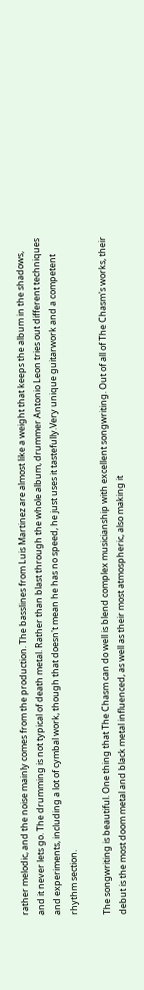rather melodic, and the noise mainly comes from the production. The basslines from Luis Martinez are almost like a weight that keeps the album in the shadows, and it never lets go. The drumming is not typical of death metal. Rather than blast through the whole album, drummer Antonio Leon tries out different techniques and experiments, including a lot of cymbal work, though that doesn't mean he has no speed, he just uses it tastefully.Very unique guitarwork and a competent rhythm section.

The songwriting is beautiful. One thing that The Chasm can do well is blend complex musicianship with excellent songwriting. Out of all of The Chasm's works, their debut is the most doom metal and black metal influenced, as well as their most atmospheric, also making it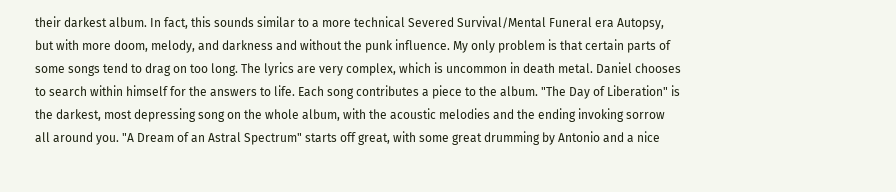their darkest album. In fact, this sounds similar to a more technical Severed Survival/Mental Funeral era Autopsy, but with more doom, melody, and darkness and without the punk influence. My only problem is that certain parts of some songs tend to drag on too long. The lyrics are very complex, which is uncommon in death metal. Daniel chooses to search within himself for the answers to life. Each song contributes a piece to the album. "The Day of Liberation" is the darkest, most depressing song on the whole album, with the acoustic melodies and the ending invoking sorrow all around you. "A Dream of an Astral Spectrum" starts off great, with some great drumming by Antonio and a nice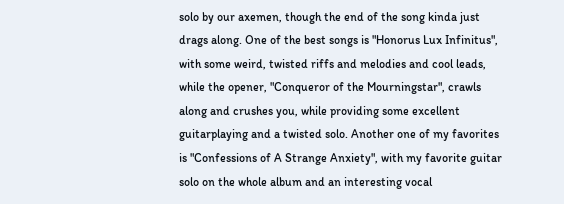solo by our axemen, though the end of the song kinda just drags along. One of the best songs is "Honorus Lux Infinitus", with some weird, twisted riffs and melodies and cool leads, while the opener, "Conqueror of the Mourningstar", crawls along and crushes you, while providing some excellent guitarplaying and a twisted solo. Another one of my favorites is "Confessions of A Strange Anxiety", with my favorite guitar solo on the whole album and an interesting vocal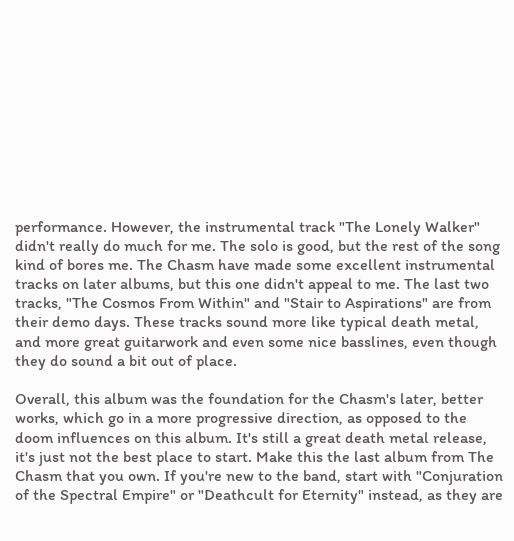performance. However, the instrumental track "The Lonely Walker" didn't really do much for me. The solo is good, but the rest of the song kind of bores me. The Chasm have made some excellent instrumental tracks on later albums, but this one didn't appeal to me. The last two tracks, "The Cosmos From Within" and "Stair to Aspirations" are from their demo days. These tracks sound more like typical death metal, and more great guitarwork and even some nice basslines, even though they do sound a bit out of place.

Overall, this album was the foundation for the Chasm's later, better works, which go in a more progressive direction, as opposed to the doom influences on this album. It's still a great death metal release, it's just not the best place to start. Make this the last album from The Chasm that you own. If you're new to the band, start with "Conjuration of the Spectral Empire" or "Deathcult for Eternity" instead, as they are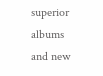superior albums and new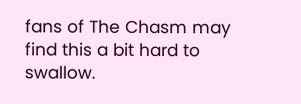fans of The Chasm may find this a bit hard to swallow.